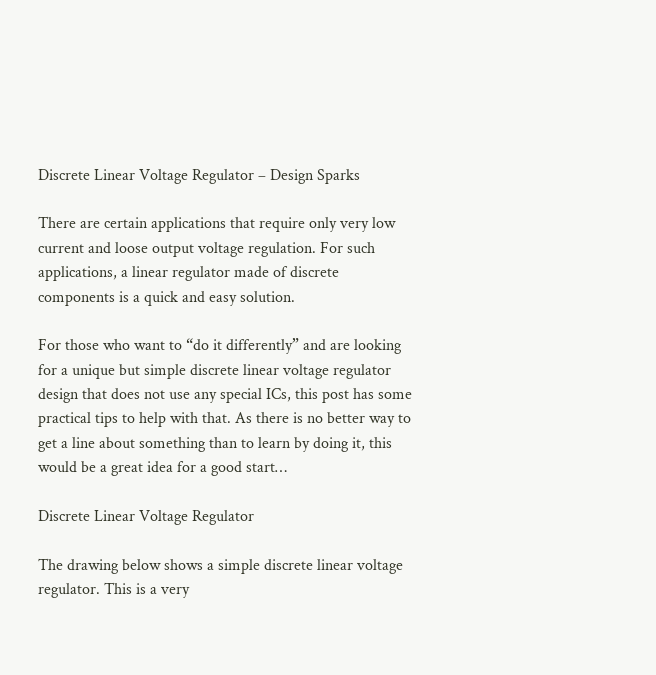Discrete Linear Voltage Regulator – Design Sparks

There are certain applications that require only very low current and loose output voltage regulation. For such applications, a linear regulator made of discrete components is a quick and easy solution.

For those who want to “do it differently” and are looking for a unique but simple discrete linear voltage regulator design that does not use any special ICs, this post has some practical tips to help with that. As there is no better way to get a line about something than to learn by doing it, this would be a great idea for a good start…

Discrete Linear Voltage Regulator

The drawing below shows a simple discrete linear voltage regulator. This is a very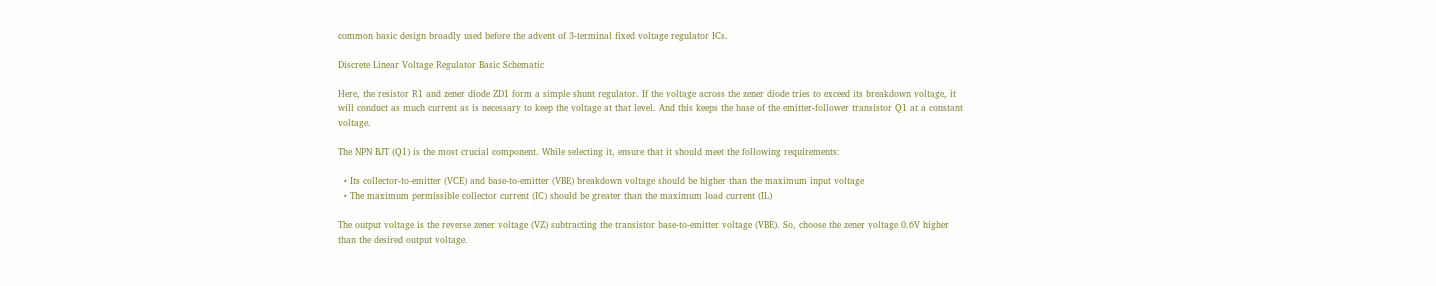common basic design broadly used before the advent of 3-terminal fixed voltage regulator ICs.

Discrete Linear Voltage Regulator Basic Schematic

Here, the resistor R1 and zener diode ZD1 form a simple shunt regulator. If the voltage across the zener diode tries to exceed its breakdown voltage, it will conduct as much current as is necessary to keep the voltage at that level. And this keeps the base of the emitter-follower transistor Q1 at a constant voltage.

The NPN BJT (Q1) is the most crucial component. While selecting it, ensure that it should meet the following requirements:

  • Its collector-to-emitter (VCE) and base-to-emitter (VBE) breakdown voltage should be higher than the maximum input voltage
  • The maximum permissible collector current (IC) should be greater than the maximum load current (IL)

The output voltage is the reverse zener voltage (VZ) subtracting the transistor base-to-emitter voltage (VBE). So, choose the zener voltage 0.6V higher than the desired output voltage.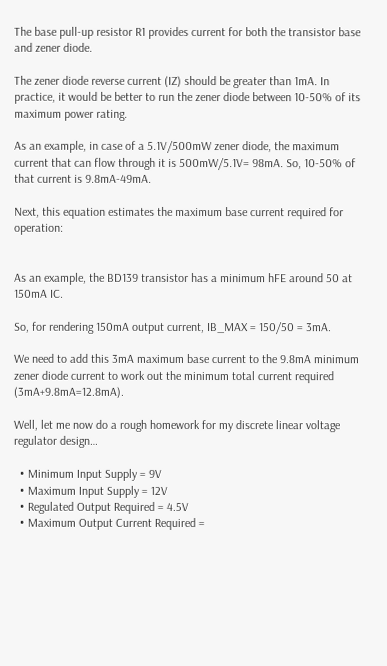The base pull-up resistor R1 provides current for both the transistor base and zener diode.

The zener diode reverse current (IZ) should be greater than 1mA. In practice, it would be better to run the zener diode between 10-50% of its maximum power rating.

As an example, in case of a 5.1V/500mW zener diode, the maximum current that can flow through it is 500mW/5.1V= 98mA. So, 10-50% of that current is 9.8mA-49mA.

Next, this equation estimates the maximum base current required for operation:


As an example, the BD139 transistor has a minimum hFE around 50 at 150mA IC.

So, for rendering 150mA output current, IB_MAX = 150/50 = 3mA.

We need to add this 3mA maximum base current to the 9.8mA minimum zener diode current to work out the minimum total current required (3mA+9.8mA=12.8mA).

Well, let me now do a rough homework for my discrete linear voltage regulator design…

  • Minimum Input Supply = 9V
  • Maximum Input Supply = 12V
  • Regulated Output Required = 4.5V
  • Maximum Output Current Required =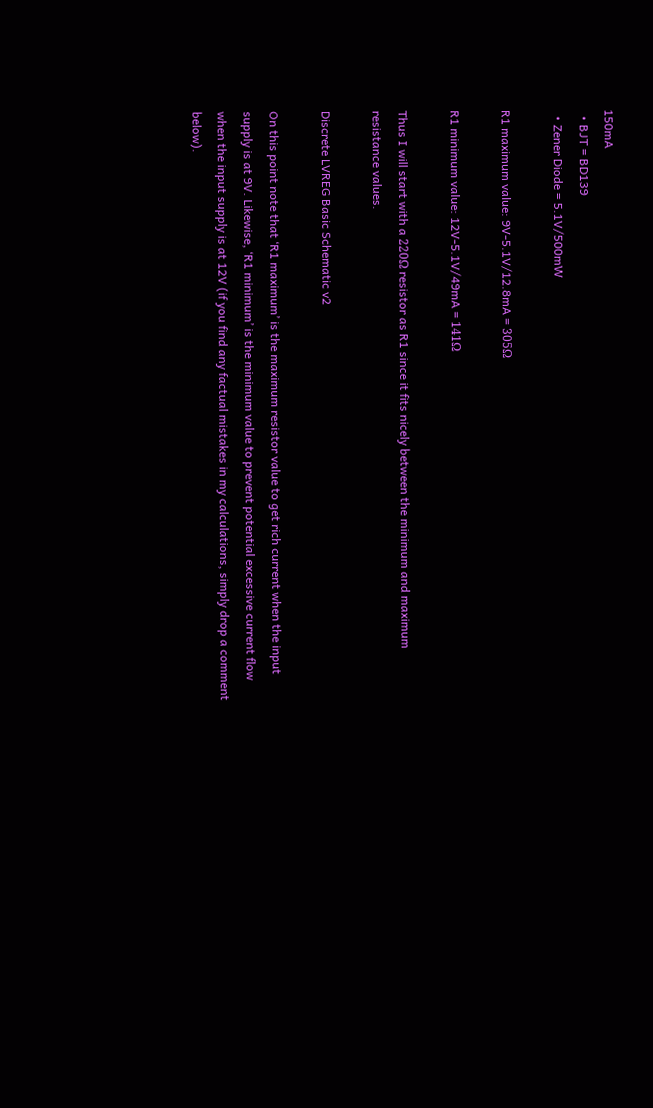150mA
  • BJT = BD139
  • Zener Diode = 5.1V/500mW

R1 maximum value: 9V-5.1V/12.8mA = 305Ω

R1 minimum value: 12V-5.1V/49mA = 141Ω

Thus I will start with a 220Ω resistor as R1 since it fits nicely between the minimum and maximum resistance values.

Discrete LVREG Basic Schematic v2

On this point note that ‘R1 maximum’ is the maximum resistor value to get rich current when the input supply is at 9V. Likewise, ‘R1 minimum’ is the minimum value to prevent potential excessive current flow when the input supply is at 12V (if you find any factual mistakes in my calculations, simply drop a comment below).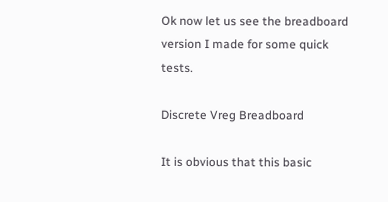Ok now let us see the breadboard version I made for some quick tests.

Discrete Vreg Breadboard

It is obvious that this basic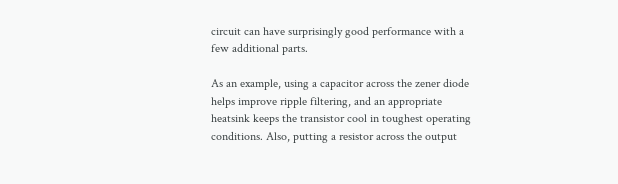circuit can have surprisingly good performance with a few additional parts.

As an example, using a capacitor across the zener diode helps improve ripple filtering, and an appropriate heatsink keeps the transistor cool in toughest operating conditions. Also, putting a resistor across the output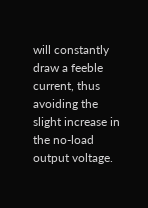will constantly draw a feeble current, thus avoiding the slight increase in the no-load output voltage.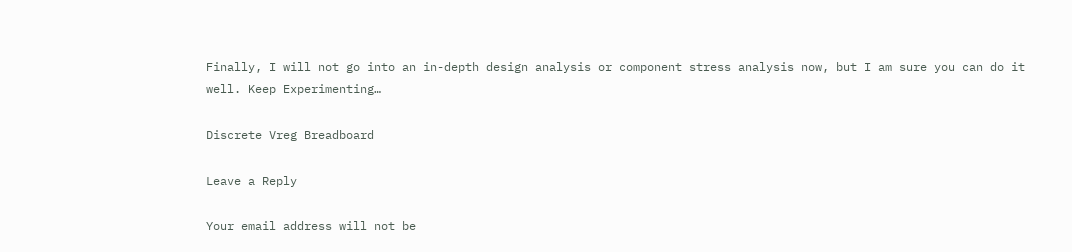Finally, I will not go into an in-depth design analysis or component stress analysis now, but I am sure you can do it well. Keep Experimenting…

Discrete Vreg Breadboard

Leave a Reply

Your email address will not be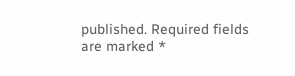published. Required fields are marked *